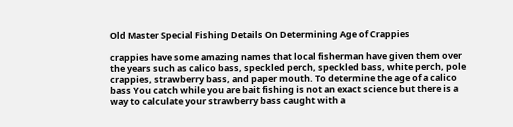Old Master Special Fishing Details On Determining Age of Crappies

crappies have some amazing names that local fisherman have given them over the years such as calico bass, speckled perch, speckled bass, white perch, pole crappies, strawberry bass, and paper mouth. To determine the age of a calico bass You catch while you are bait fishing is not an exact science but there is a way to calculate your strawberry bass caught with a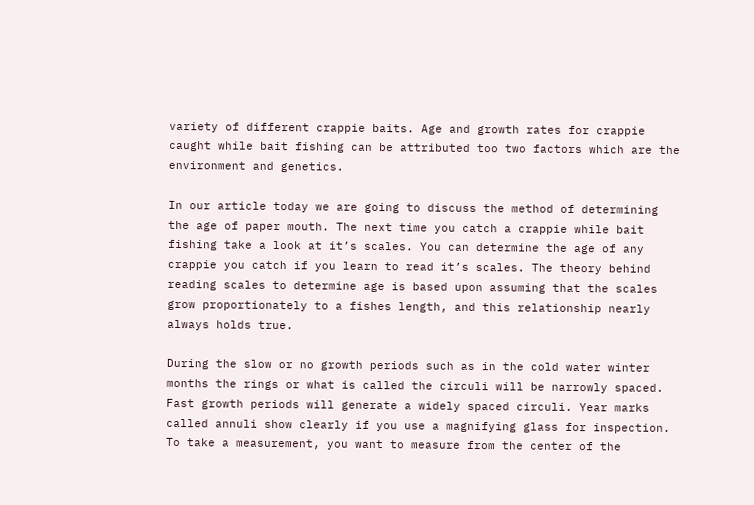variety of different crappie baits. Age and growth rates for crappie caught while bait fishing can be attributed too two factors which are the environment and genetics.

In our article today we are going to discuss the method of determining the age of paper mouth. The next time you catch a crappie while bait fishing take a look at it’s scales. You can determine the age of any crappie you catch if you learn to read it’s scales. The theory behind reading scales to determine age is based upon assuming that the scales grow proportionately to a fishes length, and this relationship nearly always holds true.

During the slow or no growth periods such as in the cold water winter months the rings or what is called the circuli will be narrowly spaced. Fast growth periods will generate a widely spaced circuli. Year marks called annuli show clearly if you use a magnifying glass for inspection. To take a measurement, you want to measure from the center of the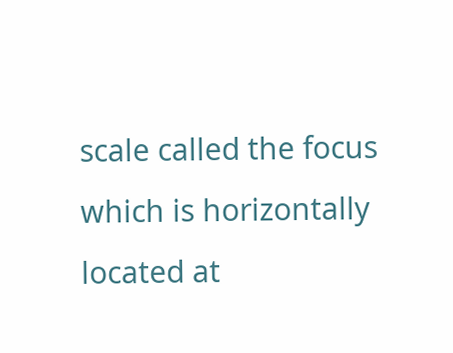scale called the focus which is horizontally located at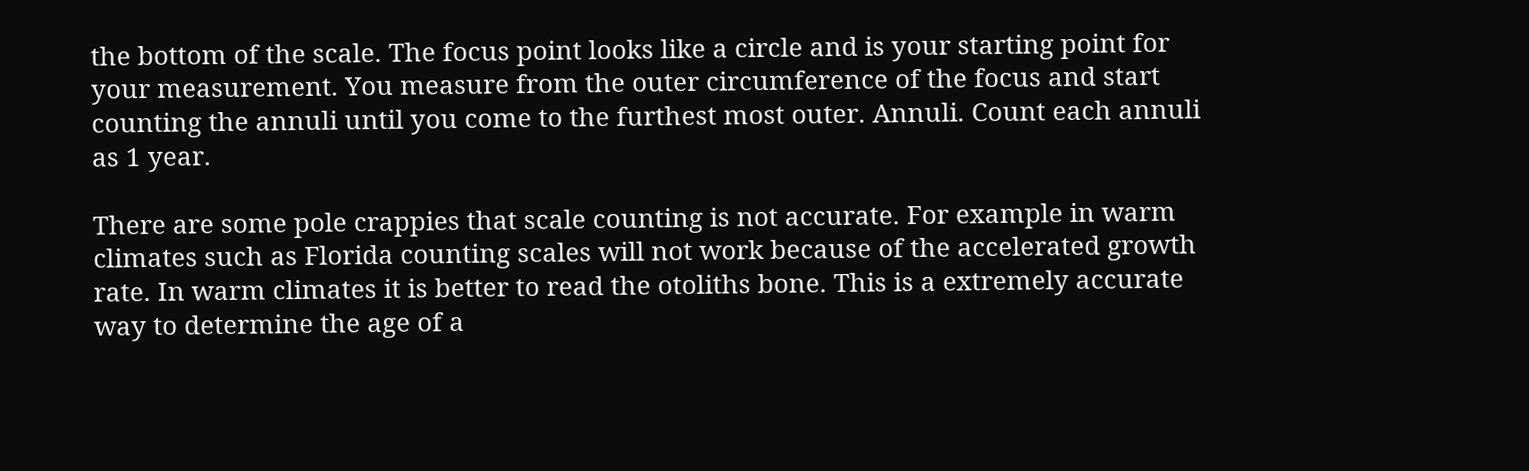the bottom of the scale. The focus point looks like a circle and is your starting point for your measurement. You measure from the outer circumference of the focus and start counting the annuli until you come to the furthest most outer. Annuli. Count each annuli as 1 year.

There are some pole crappies that scale counting is not accurate. For example in warm climates such as Florida counting scales will not work because of the accelerated growth rate. In warm climates it is better to read the otoliths bone. This is a extremely accurate way to determine the age of a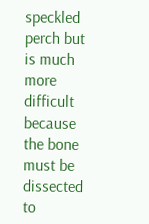speckled perch but is much more difficult because the bone must be dissected to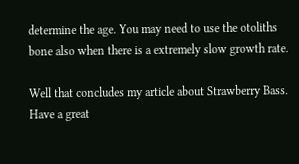determine the age. You may need to use the otoliths bone also when there is a extremely slow growth rate.

Well that concludes my article about Strawberry Bass. Have a great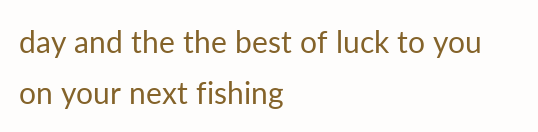day and the the best of luck to you on your next fishing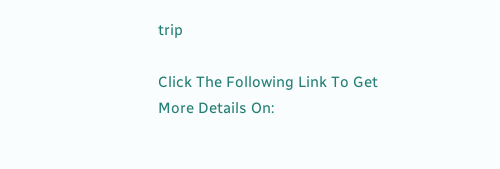trip

Click The Following Link To Get More Details On: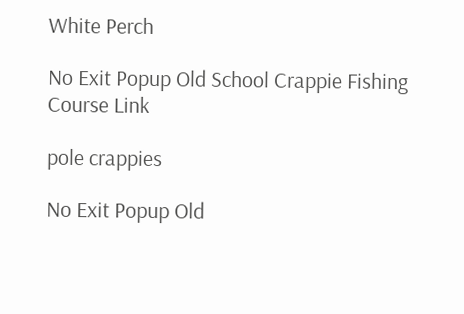White Perch

No Exit Popup Old School Crappie Fishing Course Link

pole crappies

No Exit Popup Old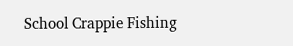School Crappie Fishing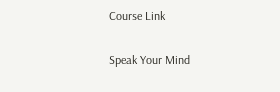Course Link

Speak Your Mind